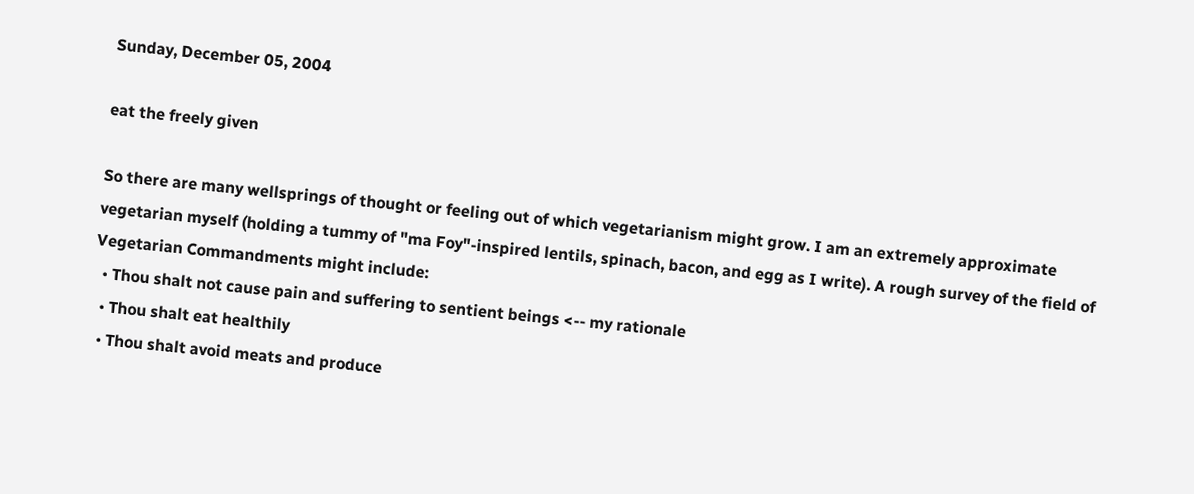Sunday, December 05, 2004

eat the freely given

So there are many wellsprings of thought or feeling out of which vegetarianism might grow. I am an extremely approximate vegetarian myself (holding a tummy of "ma Foy"-inspired lentils, spinach, bacon, and egg as I write). A rough survey of the field of Vegetarian Commandments might include:
  • Thou shalt not cause pain and suffering to sentient beings <-- my rationale
  • Thou shalt eat healthily
  • Thou shalt avoid meats and produce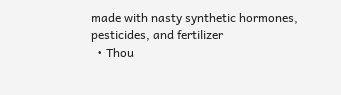made with nasty synthetic hormones, pesticides, and fertilizer
  • Thou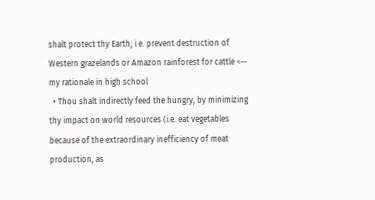shalt protect thy Earth; i.e. prevent destruction of Western grazelands or Amazon rainforest for cattle <-- my rationale in high school
  • Thou shalt indirectly feed the hungry, by minimizing thy impact on world resources (i.e. eat vegetables because of the extraordinary inefficiency of meat production, as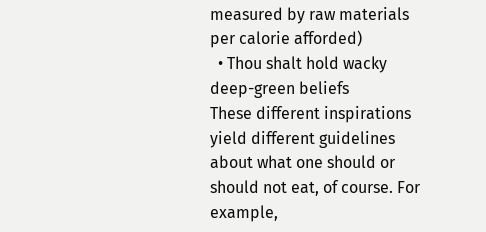measured by raw materials per calorie afforded)
  • Thou shalt hold wacky deep-green beliefs
These different inspirations yield different guidelines about what one should or should not eat, of course. For example,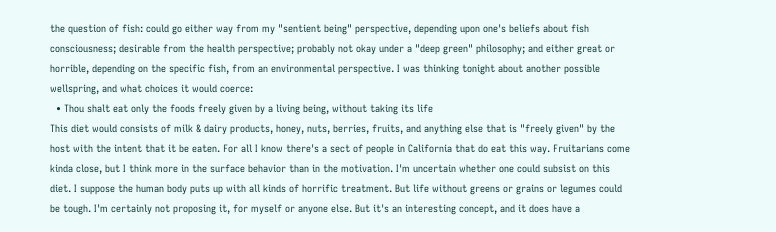the question of fish: could go either way from my "sentient being" perspective, depending upon one's beliefs about fish consciousness; desirable from the health perspective; probably not okay under a "deep green" philosophy; and either great or horrible, depending on the specific fish, from an environmental perspective. I was thinking tonight about another possible wellspring, and what choices it would coerce:
  • Thou shalt eat only the foods freely given by a living being, without taking its life
This diet would consists of milk & dairy products, honey, nuts, berries, fruits, and anything else that is "freely given" by the host with the intent that it be eaten. For all I know there's a sect of people in California that do eat this way. Fruitarians come kinda close, but I think more in the surface behavior than in the motivation. I'm uncertain whether one could subsist on this diet. I suppose the human body puts up with all kinds of horrific treatment. But life without greens or grains or legumes could be tough. I'm certainly not proposing it, for myself or anyone else. But it's an interesting concept, and it does have a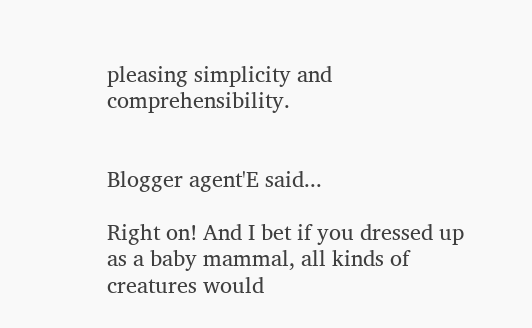pleasing simplicity and comprehensibility.


Blogger agent'E said...

Right on! And I bet if you dressed up as a baby mammal, all kinds of creatures would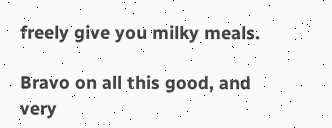freely give you milky meals.

Bravo on all this good, and very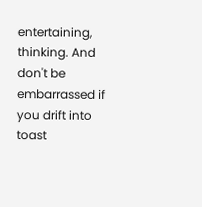entertaining, thinking. And don't be embarrassed if you drift into toast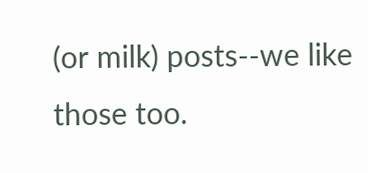(or milk) posts--we like those too.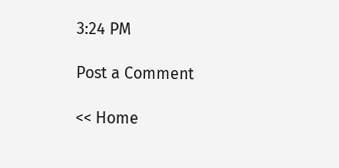3:24 PM

Post a Comment

<< Home